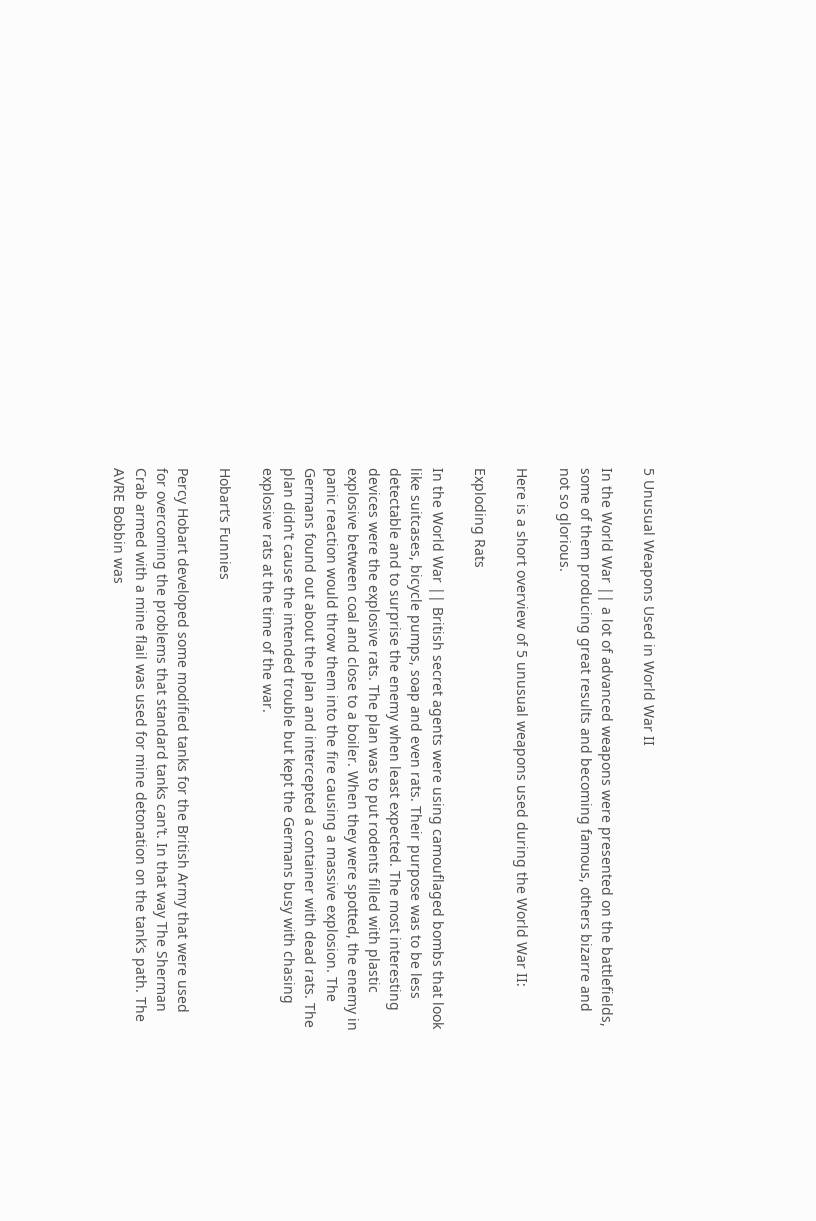5 Unusual Weapons Used in World War II

In the World War || a lot of advanced weapons were presented on the battlefields, some of them producing great results and becoming famous, others bizarre and not so glorious.

Here is a short overview of 5 unusual weapons used during the World War II:

Exploding Rats

In the World War || British secret agents were using camouflaged bombs that look like suitcases, bicycle pumps, soap and even rats. Their purpose was to be less detectable and to surprise the enemy when least expected. The most interesting devices were the explosive rats. The plan was to put rodents filled with plastic explosive between coal and close to a boiler. When they were spotted, the enemy in panic reaction would throw them into the fire causing a massive explosion. The Germans found out about the plan and intercepted a container with dead rats. The plan didn’t cause the intended trouble but kept the Germans busy with chasing explosive rats at the time of the war.

Hobart’s Funnies

Percy Hobart developed some modified tanks for the British Army that were used for overcoming the problems that standard tanks can’t. In that way The Sherman Crab armed with a mine flail was used for mine detonation on the tank’s path. The AVRE Bobbin was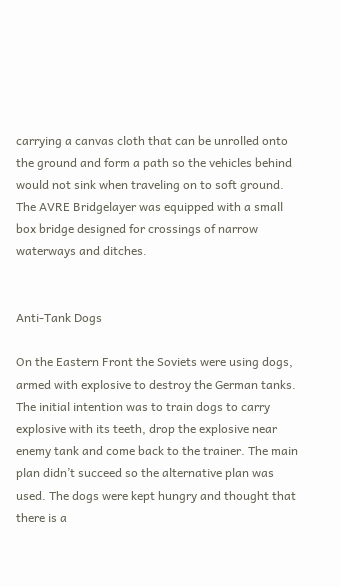carrying a canvas cloth that can be unrolled onto the ground and form a path so the vehicles behind would not sink when traveling on to soft ground. The AVRE Bridgelayer was equipped with a small box bridge designed for crossings of narrow waterways and ditches.


Anti-Tank Dogs

On the Eastern Front the Soviets were using dogs, armed with explosive to destroy the German tanks. The initial intention was to train dogs to carry explosive with its teeth, drop the explosive near enemy tank and come back to the trainer. The main plan didn’t succeed so the alternative plan was used. The dogs were kept hungry and thought that there is a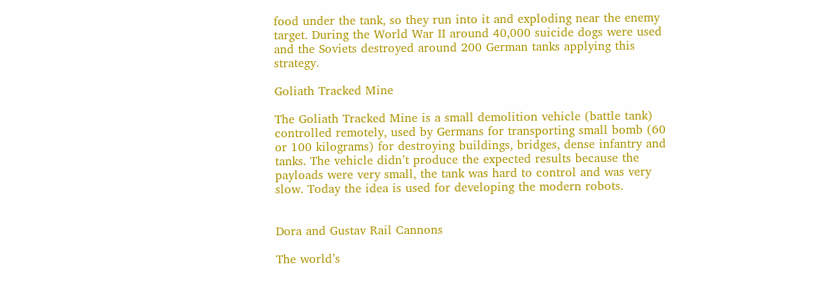food under the tank, so they run into it and exploding near the enemy target. During the World War II around 40,000 suicide dogs were used and the Soviets destroyed around 200 German tanks applying this strategy.

Goliath Tracked Mine

The Goliath Tracked Mine is a small demolition vehicle (battle tank) controlled remotely, used by Germans for transporting small bomb (60 or 100 kilograms) for destroying buildings, bridges, dense infantry and tanks. The vehicle didn’t produce the expected results because the payloads were very small, the tank was hard to control and was very slow. Today the idea is used for developing the modern robots.


Dora and Gustav Rail Cannons

The world’s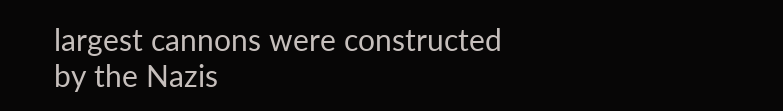largest cannons were constructed by the Nazis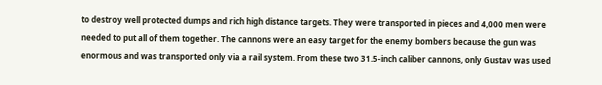to destroy well protected dumps and rich high distance targets. They were transported in pieces and 4,000 men were needed to put all of them together. The cannons were an easy target for the enemy bombers because the gun was enormous and was transported only via a rail system. From these two 31.5-inch caliber cannons, only Gustav was used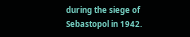during the siege of Sebastopol in 1942.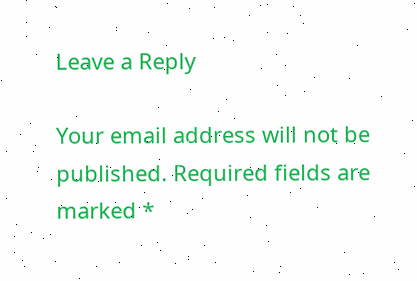Leave a Reply

Your email address will not be published. Required fields are marked *